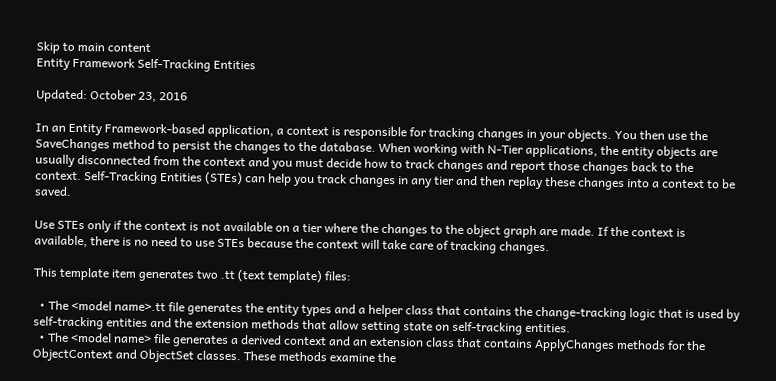Skip to main content
Entity Framework Self-Tracking Entities

Updated: October 23, 2016

In an Entity Framework-based application, a context is responsible for tracking changes in your objects. You then use the SaveChanges method to persist the changes to the database. When working with N-Tier applications, the entity objects are usually disconnected from the context and you must decide how to track changes and report those changes back to the context. Self-Tracking Entities (STEs) can help you track changes in any tier and then replay these changes into a context to be saved.

Use STEs only if the context is not available on a tier where the changes to the object graph are made. If the context is available, there is no need to use STEs because the context will take care of tracking changes.

This template item generates two .tt (text template) files:

  • The <model name>.tt file generates the entity types and a helper class that contains the change-tracking logic that is used by self-tracking entities and the extension methods that allow setting state on self-tracking entities.
  • The <model name> file generates a derived context and an extension class that contains ApplyChanges methods for the ObjectContext and ObjectSet classes. These methods examine the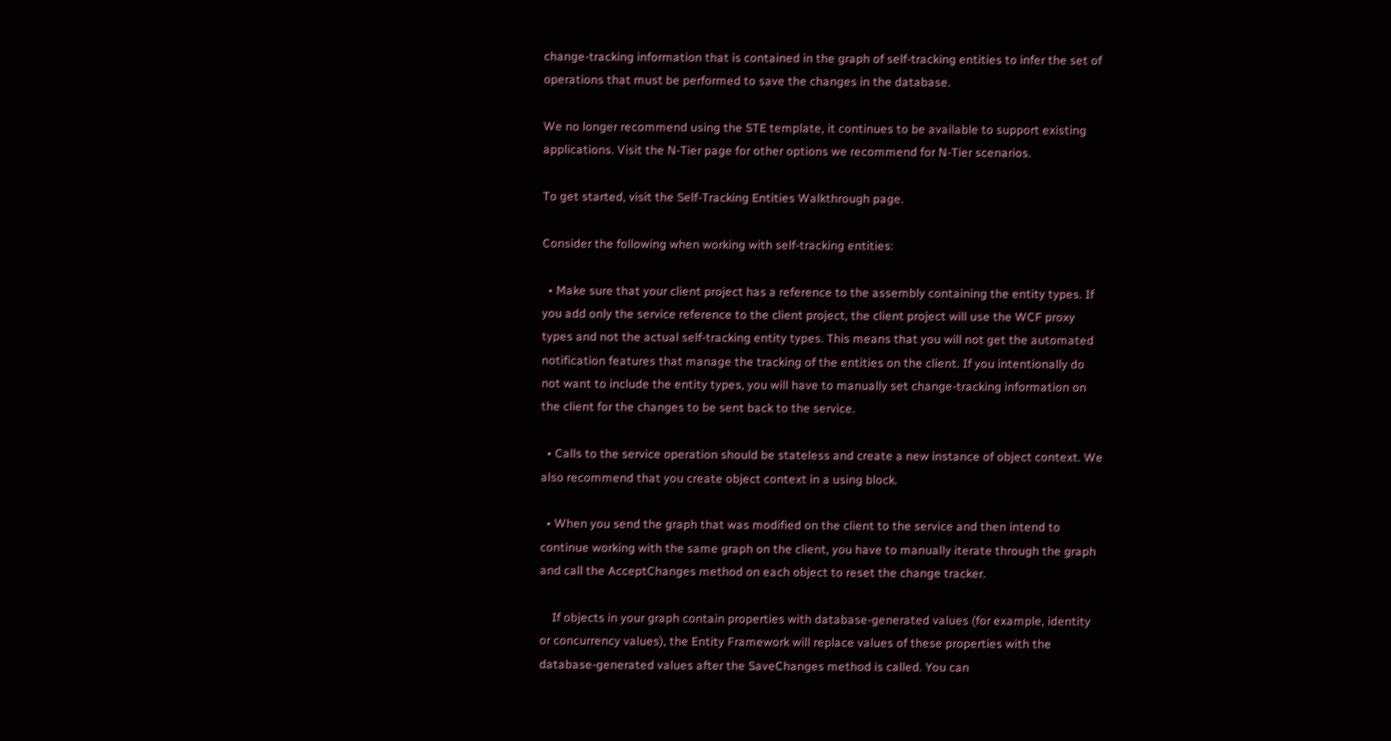change-tracking information that is contained in the graph of self-tracking entities to infer the set of operations that must be performed to save the changes in the database.

We no longer recommend using the STE template, it continues to be available to support existing applications. Visit the N-Tier page for other options we recommend for N-Tier scenarios.

To get started, visit the Self-Tracking Entities Walkthrough page.

Consider the following when working with self-tracking entities:

  • Make sure that your client project has a reference to the assembly containing the entity types. If you add only the service reference to the client project, the client project will use the WCF proxy types and not the actual self-tracking entity types. This means that you will not get the automated notification features that manage the tracking of the entities on the client. If you intentionally do not want to include the entity types, you will have to manually set change-tracking information on the client for the changes to be sent back to the service.

  • Calls to the service operation should be stateless and create a new instance of object context. We also recommend that you create object context in a using block.

  • When you send the graph that was modified on the client to the service and then intend to continue working with the same graph on the client, you have to manually iterate through the graph and call the AcceptChanges method on each object to reset the change tracker.

    If objects in your graph contain properties with database-generated values (for example, identity or concurrency values), the Entity Framework will replace values of these properties with the database-generated values after the SaveChanges method is called. You can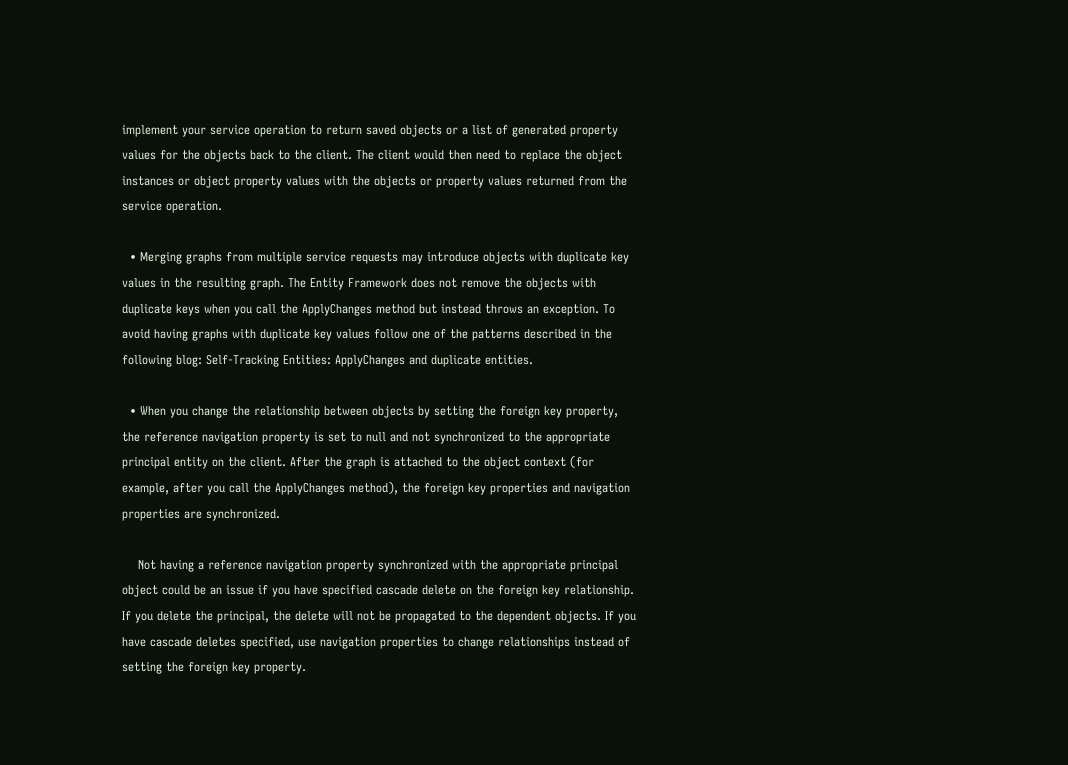implement your service operation to return saved objects or a list of generated property values for the objects back to the client. The client would then need to replace the object instances or object property values with the objects or property values returned from the service operation.

  • Merging graphs from multiple service requests may introduce objects with duplicate key values in the resulting graph. The Entity Framework does not remove the objects with duplicate keys when you call the ApplyChanges method but instead throws an exception. To avoid having graphs with duplicate key values follow one of the patterns described in the following blog: Self-Tracking Entities: ApplyChanges and duplicate entities.

  • When you change the relationship between objects by setting the foreign key property, the reference navigation property is set to null and not synchronized to the appropriate principal entity on the client. After the graph is attached to the object context (for example, after you call the ApplyChanges method), the foreign key properties and navigation properties are synchronized.

    Not having a reference navigation property synchronized with the appropriate principal object could be an issue if you have specified cascade delete on the foreign key relationship. If you delete the principal, the delete will not be propagated to the dependent objects. If you have cascade deletes specified, use navigation properties to change relationships instead of setting the foreign key property.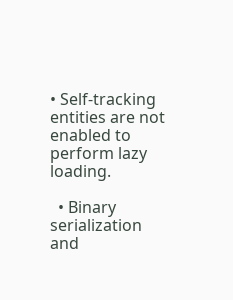• Self-tracking entities are not enabled to perform lazy loading.

  • Binary serialization and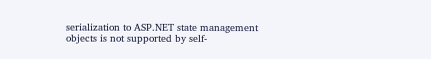serialization to ASP.NET state management objects is not supported by self-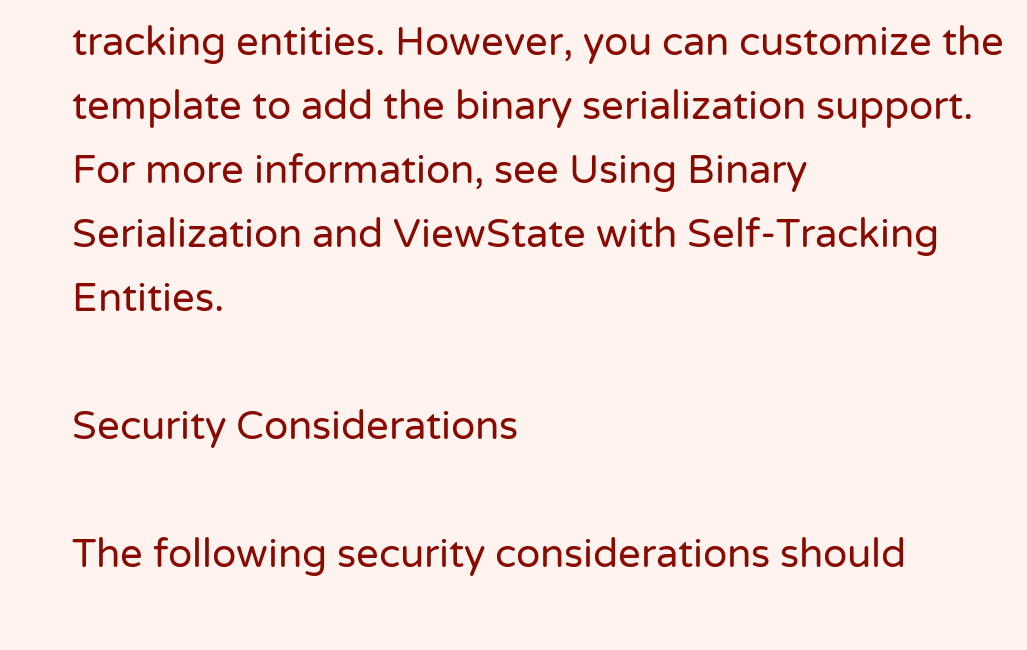tracking entities. However, you can customize the template to add the binary serialization support. For more information, see Using Binary Serialization and ViewState with Self-Tracking Entities.

Security Considerations

The following security considerations should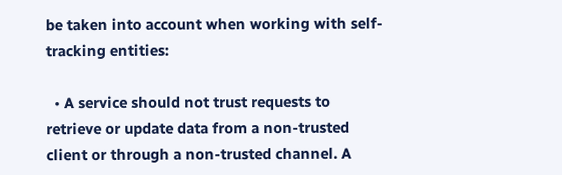be taken into account when working with self-tracking entities:

  • A service should not trust requests to retrieve or update data from a non-trusted client or through a non-trusted channel. A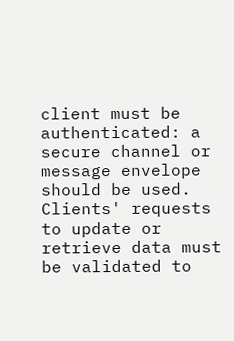client must be authenticated: a secure channel or message envelope should be used. Clients' requests to update or retrieve data must be validated to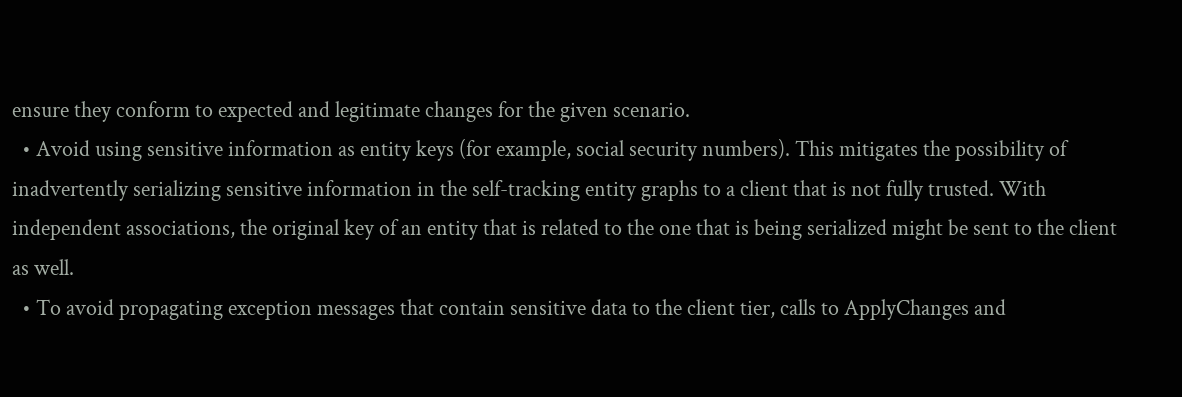ensure they conform to expected and legitimate changes for the given scenario.
  • Avoid using sensitive information as entity keys (for example, social security numbers). This mitigates the possibility of inadvertently serializing sensitive information in the self-tracking entity graphs to a client that is not fully trusted. With independent associations, the original key of an entity that is related to the one that is being serialized might be sent to the client as well.
  • To avoid propagating exception messages that contain sensitive data to the client tier, calls to ApplyChanges and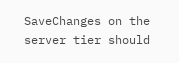SaveChanges on the server tier should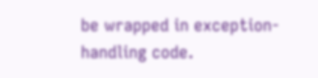be wrapped in exception-handling code.